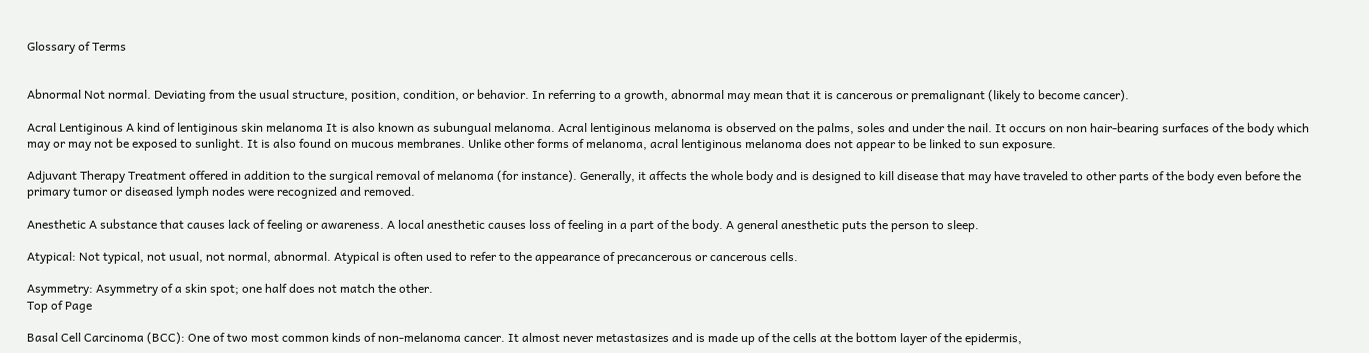Glossary of Terms


Abnormal Not normal. Deviating from the usual structure, position, condition, or behavior. In referring to a growth, abnormal may mean that it is cancerous or premalignant (likely to become cancer).

Acral Lentiginous A kind of lentiginous skin melanoma It is also known as subungual melanoma. Acral lentiginous melanoma is observed on the palms, soles and under the nail. It occurs on non hair-bearing surfaces of the body which may or may not be exposed to sunlight. It is also found on mucous membranes. Unlike other forms of melanoma, acral lentiginous melanoma does not appear to be linked to sun exposure.

Adjuvant Therapy Treatment offered in addition to the surgical removal of melanoma (for instance). Generally, it affects the whole body and is designed to kill disease that may have traveled to other parts of the body even before the primary tumor or diseased lymph nodes were recognized and removed.

Anesthetic A substance that causes lack of feeling or awareness. A local anesthetic causes loss of feeling in a part of the body. A general anesthetic puts the person to sleep.

Atypical: Not typical, not usual, not normal, abnormal. Atypical is often used to refer to the appearance of precancerous or cancerous cells.

Asymmetry: Asymmetry of a skin spot; one half does not match the other.
Top of Page

Basal Cell Carcinoma (BCC): One of two most common kinds of non-melanoma cancer. It almost never metastasizes and is made up of the cells at the bottom layer of the epidermis,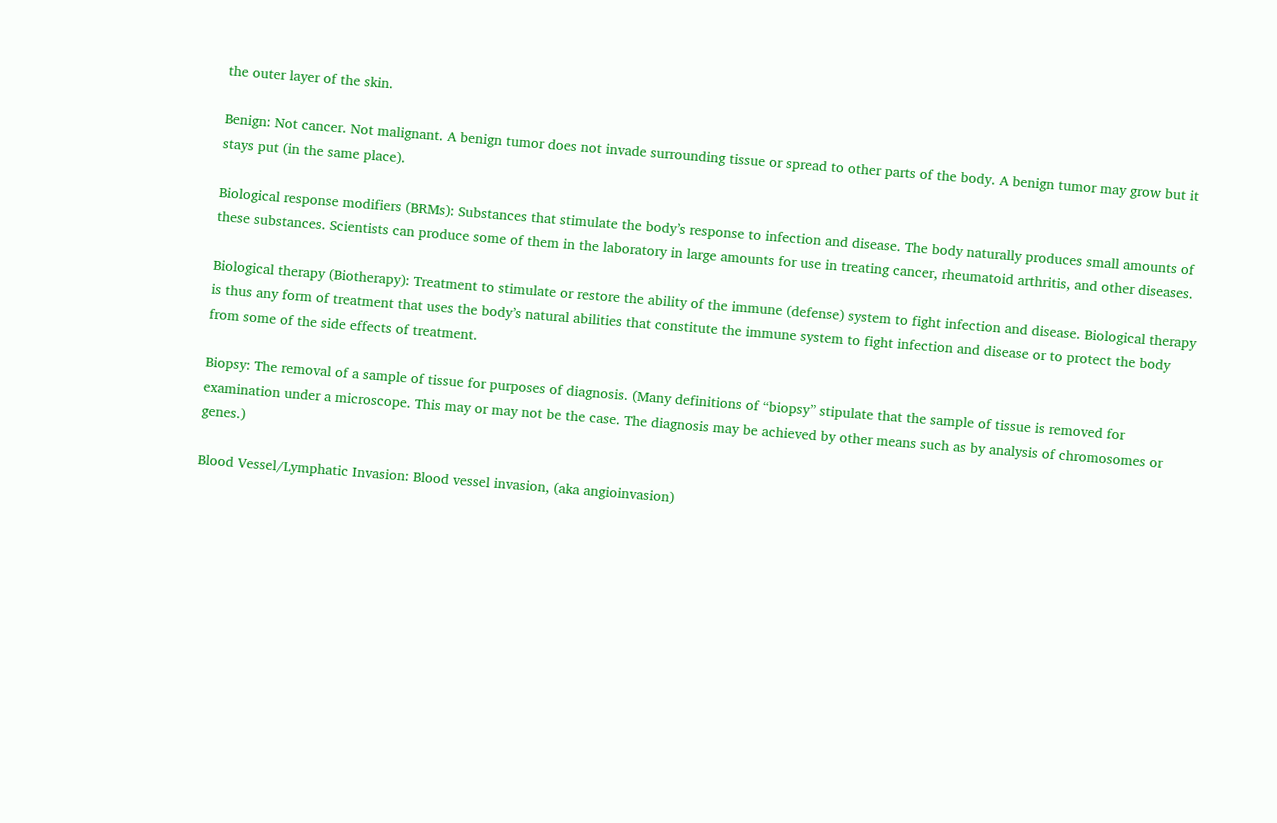the outer layer of the skin.

Benign: Not cancer. Not malignant. A benign tumor does not invade surrounding tissue or spread to other parts of the body. A benign tumor may grow but it stays put (in the same place).

Biological response modifiers (BRMs): Substances that stimulate the body’s response to infection and disease. The body naturally produces small amounts of these substances. Scientists can produce some of them in the laboratory in large amounts for use in treating cancer, rheumatoid arthritis, and other diseases.

Biological therapy (Biotherapy): Treatment to stimulate or restore the ability of the immune (defense) system to fight infection and disease. Biological therapy is thus any form of treatment that uses the body’s natural abilities that constitute the immune system to fight infection and disease or to protect the body from some of the side effects of treatment.

Biopsy: The removal of a sample of tissue for purposes of diagnosis. (Many definitions of “biopsy” stipulate that the sample of tissue is removed for examination under a microscope. This may or may not be the case. The diagnosis may be achieved by other means such as by analysis of chromosomes or genes.)

Blood Vessel/Lymphatic Invasion: Blood vessel invasion, (aka angioinvasion)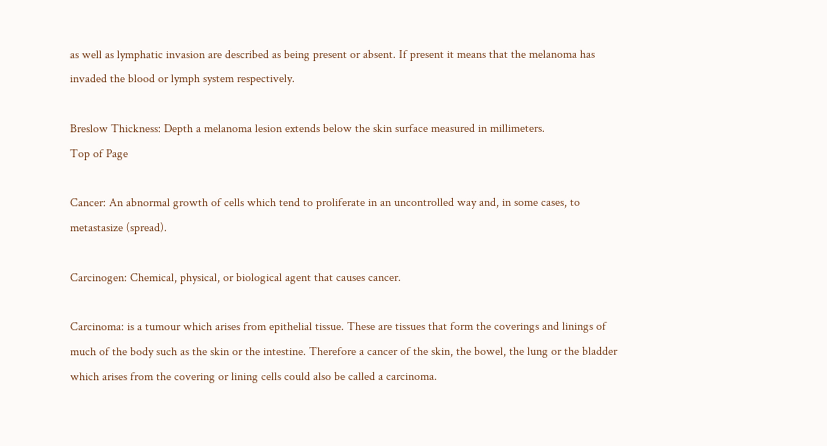as well as lymphatic invasion are described as being present or absent. If present it means that the melanoma has invaded the blood or lymph system respectively.

Breslow Thickness: Depth a melanoma lesion extends below the skin surface measured in millimeters.
Top of Page

Cancer: An abnormal growth of cells which tend to proliferate in an uncontrolled way and, in some cases, to metastasize (spread).

Carcinogen: Chemical, physical, or biological agent that causes cancer.

Carcinoma: is a tumour which arises from epithelial tissue. These are tissues that form the coverings and linings of much of the body such as the skin or the intestine. Therefore a cancer of the skin, the bowel, the lung or the bladder which arises from the covering or lining cells could also be called a carcinoma.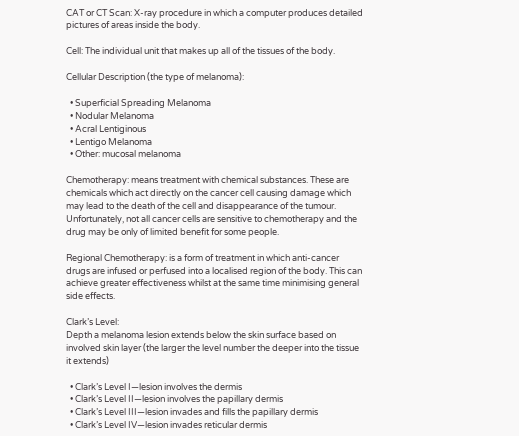CAT or CT Scan: X-ray procedure in which a computer produces detailed pictures of areas inside the body.

Cell: The individual unit that makes up all of the tissues of the body.

Cellular Description (the type of melanoma):

  • Superficial Spreading Melanoma
  • Nodular Melanoma
  • Acral Lentiginous
  • Lentigo Melanoma
  • Other: mucosal melanoma

Chemotherapy: means treatment with chemical substances. These are chemicals which act directly on the cancer cell causing damage which may lead to the death of the cell and disappearance of the tumour. Unfortunately, not all cancer cells are sensitive to chemotherapy and the drug may be only of limited benefit for some people.

Regional Chemotherapy: is a form of treatment in which anti-cancer drugs are infused or perfused into a localised region of the body. This can achieve greater effectiveness whilst at the same time minimising general side effects.

Clark’s Level:
Depth a melanoma lesion extends below the skin surface based on involved skin layer (the larger the level number the deeper into the tissue it extends)

  • Clark’s Level I—lesion involves the dermis
  • Clark’s Level II—lesion involves the papillary dermis
  • Clark’s Level III—lesion invades and fills the papillary dermis
  • Clark’s Level IV—lesion invades reticular dermis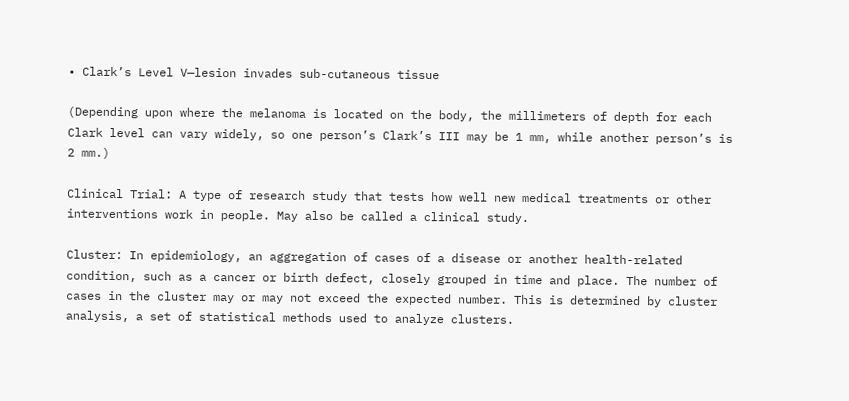• Clark’s Level V—lesion invades sub-cutaneous tissue

(Depending upon where the melanoma is located on the body, the millimeters of depth for each Clark level can vary widely, so one person’s Clark’s III may be 1 mm, while another person’s is 2 mm.)

Clinical Trial: A type of research study that tests how well new medical treatments or other interventions work in people. May also be called a clinical study.

Cluster: In epidemiology, an aggregation of cases of a disease or another health-related condition, such as a cancer or birth defect, closely grouped in time and place. The number of cases in the cluster may or may not exceed the expected number. This is determined by cluster analysis, a set of statistical methods used to analyze clusters.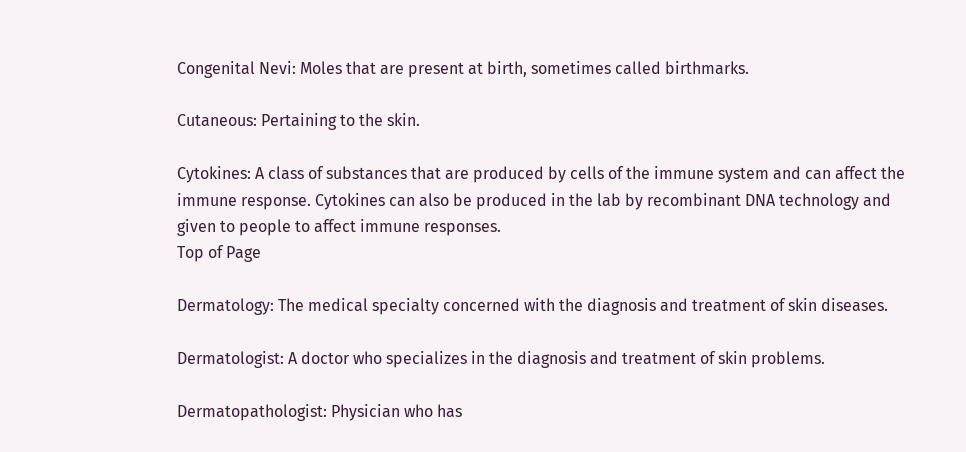Congenital Nevi: Moles that are present at birth, sometimes called birthmarks.

Cutaneous: Pertaining to the skin.

Cytokines: A class of substances that are produced by cells of the immune system and can affect the immune response. Cytokines can also be produced in the lab by recombinant DNA technology and given to people to affect immune responses.
Top of Page

Dermatology: The medical specialty concerned with the diagnosis and treatment of skin diseases.

Dermatologist: A doctor who specializes in the diagnosis and treatment of skin problems.

Dermatopathologist: Physician who has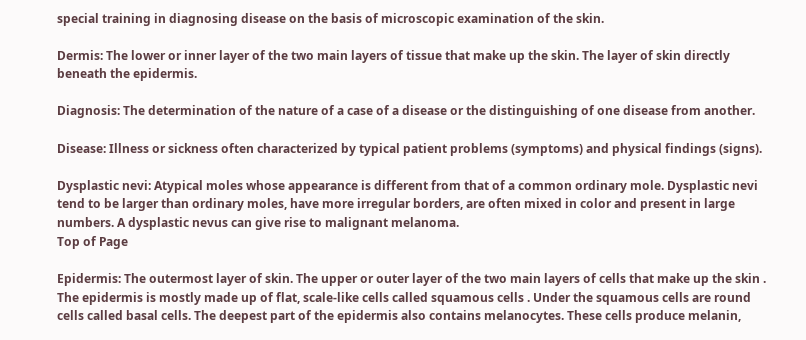special training in diagnosing disease on the basis of microscopic examination of the skin.

Dermis: The lower or inner layer of the two main layers of tissue that make up the skin. The layer of skin directly beneath the epidermis.

Diagnosis: The determination of the nature of a case of a disease or the distinguishing of one disease from another.

Disease: Illness or sickness often characterized by typical patient problems (symptoms) and physical findings (signs).

Dysplastic nevi: Atypical moles whose appearance is different from that of a common ordinary mole. Dysplastic nevi tend to be larger than ordinary moles, have more irregular borders, are often mixed in color and present in large numbers. A dysplastic nevus can give rise to malignant melanoma.
Top of Page

Epidermis: The outermost layer of skin. The upper or outer layer of the two main layers of cells that make up the skin . The epidermis is mostly made up of flat, scale-like cells called squamous cells . Under the squamous cells are round cells called basal cells. The deepest part of the epidermis also contains melanocytes. These cells produce melanin,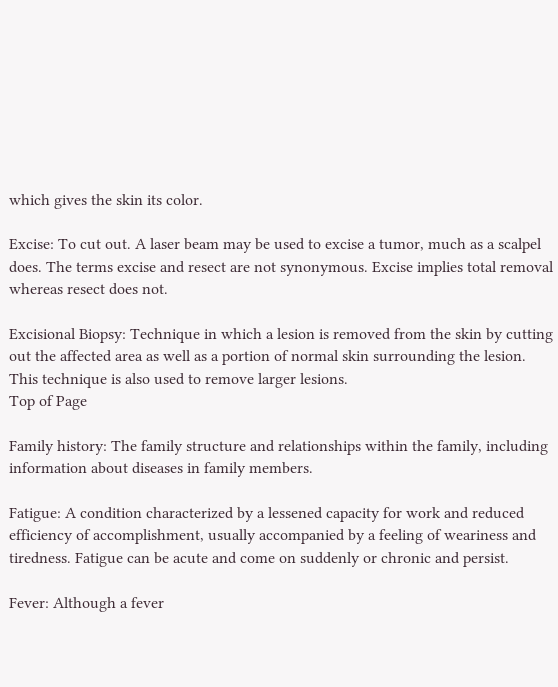which gives the skin its color.

Excise: To cut out. A laser beam may be used to excise a tumor, much as a scalpel does. The terms excise and resect are not synonymous. Excise implies total removal whereas resect does not.

Excisional Biopsy: Technique in which a lesion is removed from the skin by cutting out the affected area as well as a portion of normal skin surrounding the lesion. This technique is also used to remove larger lesions.
Top of Page

Family history: The family structure and relationships within the family, including information about diseases in family members.

Fatigue: A condition characterized by a lessened capacity for work and reduced efficiency of accomplishment, usually accompanied by a feeling of weariness and tiredness. Fatigue can be acute and come on suddenly or chronic and persist.

Fever: Although a fever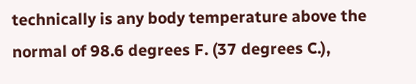technically is any body temperature above the normal of 98.6 degrees F. (37 degrees C.),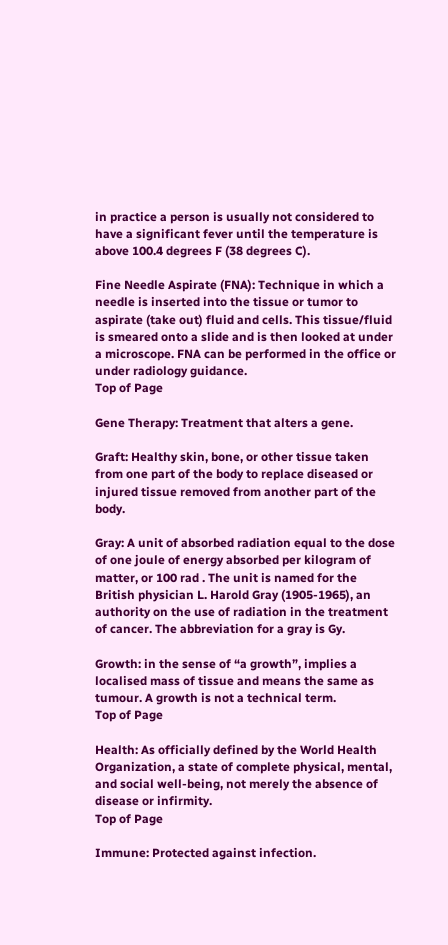in practice a person is usually not considered to have a significant fever until the temperature is above 100.4 degrees F (38 degrees C).

Fine Needle Aspirate (FNA): Technique in which a needle is inserted into the tissue or tumor to aspirate (take out) fluid and cells. This tissue/fluid is smeared onto a slide and is then looked at under a microscope. FNA can be performed in the office or under radiology guidance.
Top of Page

Gene Therapy: Treatment that alters a gene.

Graft: Healthy skin, bone, or other tissue taken from one part of the body to replace diseased or injured tissue removed from another part of the body.

Gray: A unit of absorbed radiation equal to the dose of one joule of energy absorbed per kilogram of matter, or 100 rad . The unit is named for the British physician L. Harold Gray (1905-1965), an authority on the use of radiation in the treatment of cancer. The abbreviation for a gray is Gy.

Growth: in the sense of “a growth”, implies a localised mass of tissue and means the same as tumour. A growth is not a technical term.
Top of Page

Health: As officially defined by the World Health Organization, a state of complete physical, mental, and social well-being, not merely the absence of disease or infirmity.
Top of Page

Immune: Protected against infection.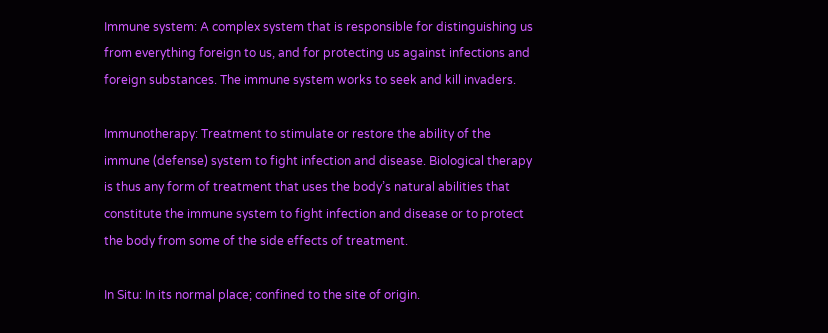Immune system: A complex system that is responsible for distinguishing us from everything foreign to us, and for protecting us against infections and foreign substances. The immune system works to seek and kill invaders.

Immunotherapy: Treatment to stimulate or restore the ability of the immune (defense) system to fight infection and disease. Biological therapy is thus any form of treatment that uses the body’s natural abilities that constitute the immune system to fight infection and disease or to protect the body from some of the side effects of treatment.

In Situ: In its normal place; confined to the site of origin.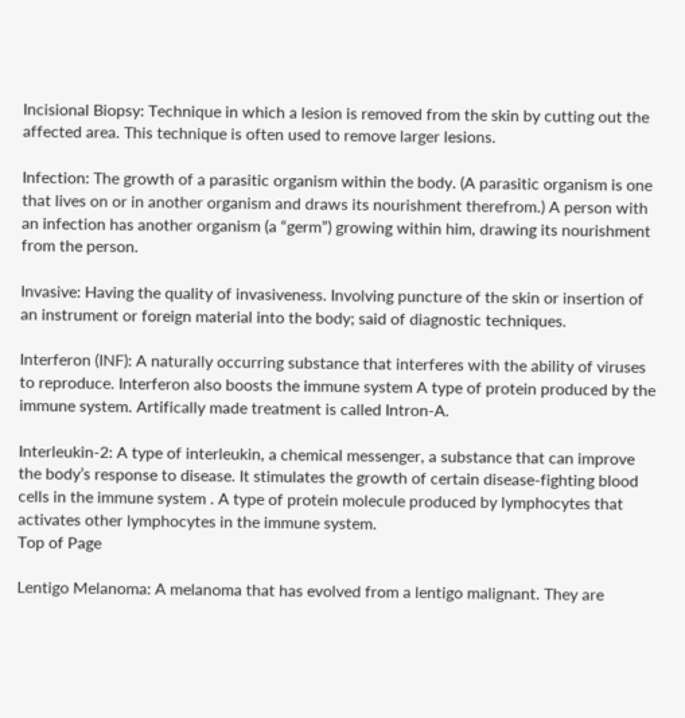Incisional Biopsy: Technique in which a lesion is removed from the skin by cutting out the affected area. This technique is often used to remove larger lesions.

Infection: The growth of a parasitic organism within the body. (A parasitic organism is one that lives on or in another organism and draws its nourishment therefrom.) A person with an infection has another organism (a “germ”) growing within him, drawing its nourishment from the person.

Invasive: Having the quality of invasiveness. Involving puncture of the skin or insertion of an instrument or foreign material into the body; said of diagnostic techniques.

Interferon (INF): A naturally occurring substance that interferes with the ability of viruses to reproduce. Interferon also boosts the immune system A type of protein produced by the immune system. Artifically made treatment is called Intron-A.

Interleukin-2: A type of interleukin, a chemical messenger, a substance that can improve the body’s response to disease. It stimulates the growth of certain disease-fighting blood cells in the immune system . A type of protein molecule produced by lymphocytes that activates other lymphocytes in the immune system.
Top of Page

Lentigo Melanoma: A melanoma that has evolved from a lentigo malignant. They are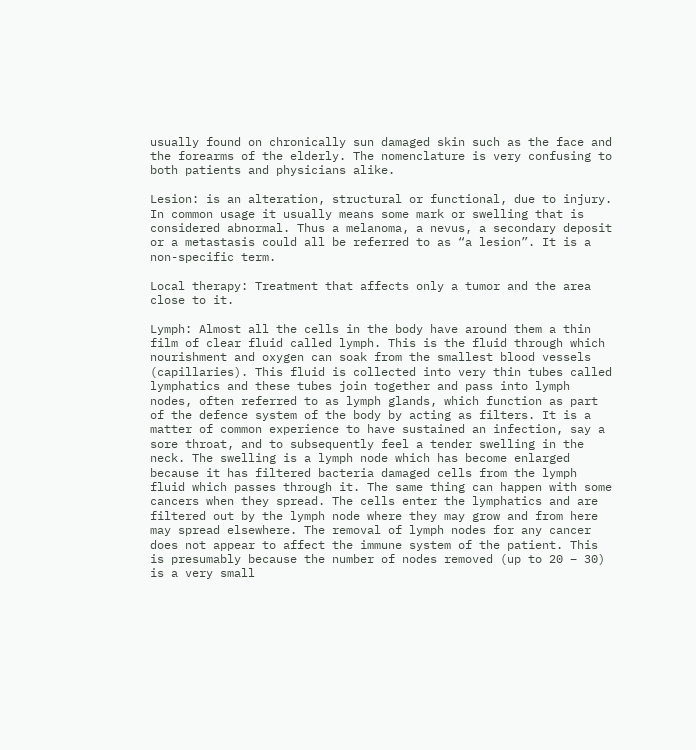usually found on chronically sun damaged skin such as the face and the forearms of the elderly. The nomenclature is very confusing to both patients and physicians alike.

Lesion: is an alteration, structural or functional, due to injury. In common usage it usually means some mark or swelling that is considered abnormal. Thus a melanoma, a nevus, a secondary deposit or a metastasis could all be referred to as “a lesion”. It is a non-specific term.

Local therapy: Treatment that affects only a tumor and the area close to it.

Lymph: Almost all the cells in the body have around them a thin film of clear fluid called lymph. This is the fluid through which nourishment and oxygen can soak from the smallest blood vessels (capillaries). This fluid is collected into very thin tubes called lymphatics and these tubes join together and pass into lymph nodes, often referred to as lymph glands, which function as part of the defence system of the body by acting as filters. It is a matter of common experience to have sustained an infection, say a sore throat, and to subsequently feel a tender swelling in the neck. The swelling is a lymph node which has become enlarged because it has filtered bacteria damaged cells from the lymph fluid which passes through it. The same thing can happen with some cancers when they spread. The cells enter the lymphatics and are filtered out by the lymph node where they may grow and from here may spread elsewhere. The removal of lymph nodes for any cancer does not appear to affect the immune system of the patient. This is presumably because the number of nodes removed (up to 20 – 30) is a very small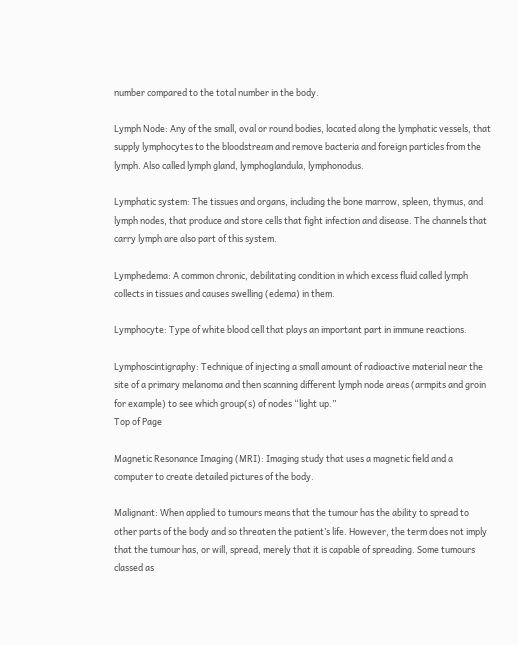number compared to the total number in the body.

Lymph Node: Any of the small, oval or round bodies, located along the lymphatic vessels, that supply lymphocytes to the bloodstream and remove bacteria and foreign particles from the lymph. Also called lymph gland, lymphoglandula, lymphonodus.

Lymphatic system: The tissues and organs, including the bone marrow, spleen, thymus, and lymph nodes, that produce and store cells that fight infection and disease. The channels that carry lymph are also part of this system.

Lymphedema: A common chronic, debilitating condition in which excess fluid called lymph collects in tissues and causes swelling (edema) in them.

Lymphocyte: Type of white blood cell that plays an important part in immune reactions.

Lymphoscintigraphy: Technique of injecting a small amount of radioactive material near the site of a primary melanoma and then scanning different lymph node areas (armpits and groin for example) to see which group(s) of nodes “light up.”
Top of Page

Magnetic Resonance Imaging (MRI): Imaging study that uses a magnetic field and a computer to create detailed pictures of the body.

Malignant: When applied to tumours means that the tumour has the ability to spread to other parts of the body and so threaten the patient’s life. However, the term does not imply that the tumour has, or will, spread, merely that it is capable of spreading. Some tumours classed as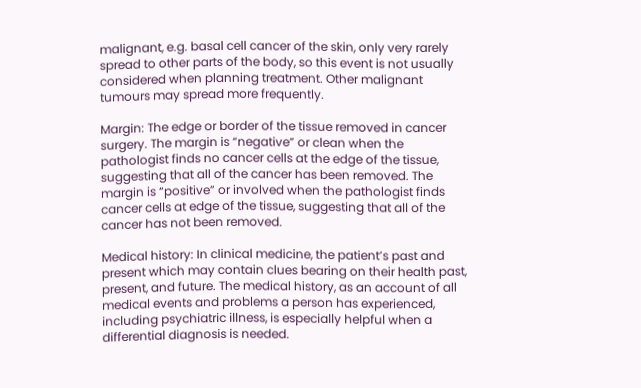malignant, e.g. basal cell cancer of the skin, only very rarely spread to other parts of the body, so this event is not usually considered when planning treatment. Other malignant tumours may spread more frequently.

Margin: The edge or border of the tissue removed in cancer surgery. The margin is “negative” or clean when the pathologist finds no cancer cells at the edge of the tissue, suggesting that all of the cancer has been removed. The margin is “positive” or involved when the pathologist finds cancer cells at edge of the tissue, suggesting that all of the cancer has not been removed.

Medical history: In clinical medicine, the patient’s past and present which may contain clues bearing on their health past, present, and future. The medical history, as an account of all medical events and problems a person has experienced, including psychiatric illness, is especially helpful when a differential diagnosis is needed.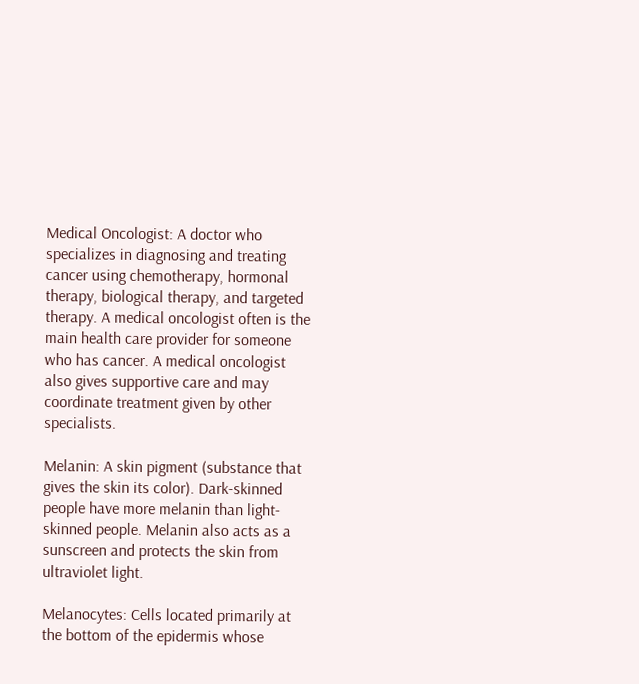Medical Oncologist: A doctor who specializes in diagnosing and treating cancer using chemotherapy, hormonal therapy, biological therapy, and targeted therapy. A medical oncologist often is the main health care provider for someone who has cancer. A medical oncologist also gives supportive care and may coordinate treatment given by other specialists.

Melanin: A skin pigment (substance that gives the skin its color). Dark-skinned people have more melanin than light-skinned people. Melanin also acts as a sunscreen and protects the skin from ultraviolet light.

Melanocytes: Cells located primarily at the bottom of the epidermis whose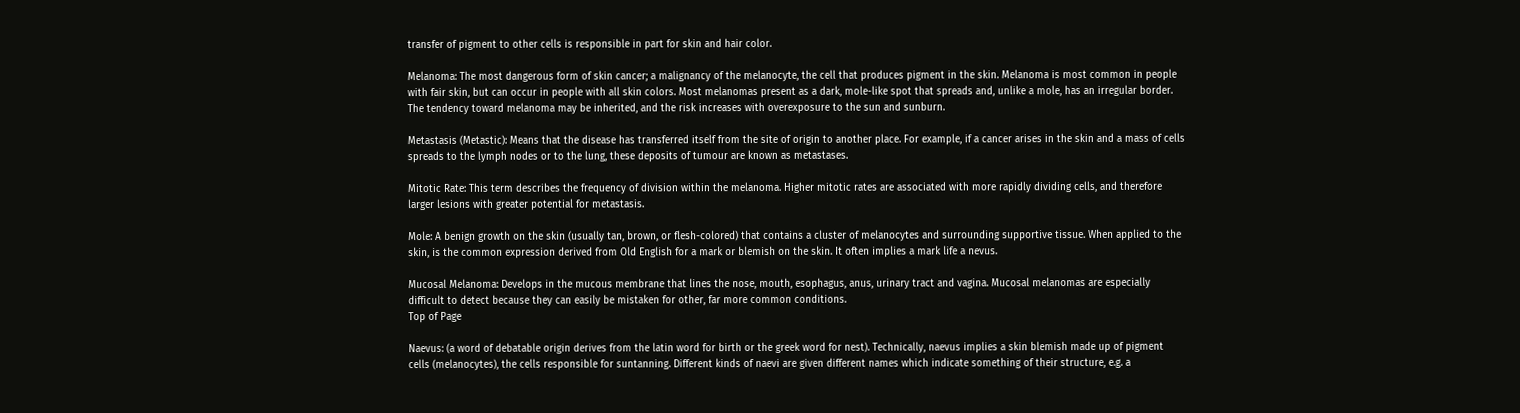transfer of pigment to other cells is responsible in part for skin and hair color.

Melanoma: The most dangerous form of skin cancer; a malignancy of the melanocyte, the cell that produces pigment in the skin. Melanoma is most common in people with fair skin, but can occur in people with all skin colors. Most melanomas present as a dark, mole-like spot that spreads and, unlike a mole, has an irregular border. The tendency toward melanoma may be inherited, and the risk increases with overexposure to the sun and sunburn.

Metastasis (Metastic): Means that the disease has transferred itself from the site of origin to another place. For example, if a cancer arises in the skin and a mass of cells spreads to the lymph nodes or to the lung, these deposits of tumour are known as metastases.

Mitotic Rate: This term describes the frequency of division within the melanoma. Higher mitotic rates are associated with more rapidly dividing cells, and therefore larger lesions with greater potential for metastasis.

Mole: A benign growth on the skin (usually tan, brown, or flesh-colored) that contains a cluster of melanocytes and surrounding supportive tissue. When applied to the skin, is the common expression derived from Old English for a mark or blemish on the skin. It often implies a mark life a nevus.

Mucosal Melanoma: Develops in the mucous membrane that lines the nose, mouth, esophagus, anus, urinary tract and vagina. Mucosal melanomas are especially difficult to detect because they can easily be mistaken for other, far more common conditions.
Top of Page

Naevus: (a word of debatable origin derives from the latin word for birth or the greek word for nest). Technically, naevus implies a skin blemish made up of pigment cells (melanocytes), the cells responsible for suntanning. Different kinds of naevi are given different names which indicate something of their structure, e.g. a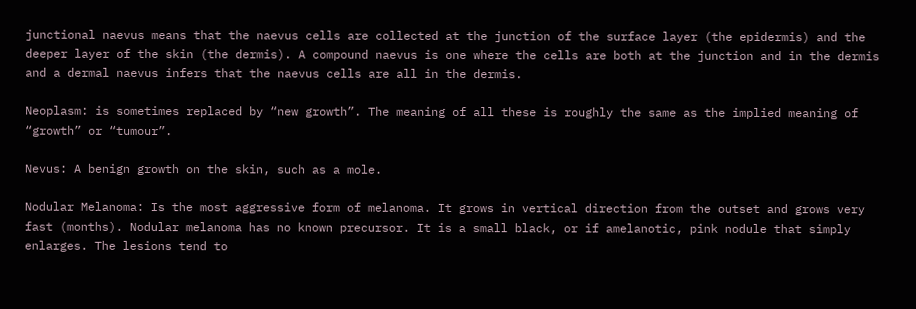junctional naevus means that the naevus cells are collected at the junction of the surface layer (the epidermis) and the deeper layer of the skin (the dermis). A compound naevus is one where the cells are both at the junction and in the dermis and a dermal naevus infers that the naevus cells are all in the dermis.

Neoplasm: is sometimes replaced by “new growth”. The meaning of all these is roughly the same as the implied meaning of “growth” or “tumour”.

Nevus: A benign growth on the skin, such as a mole.

Nodular Melanoma: Is the most aggressive form of melanoma. It grows in vertical direction from the outset and grows very fast (months). Nodular melanoma has no known precursor. It is a small black, or if amelanotic, pink nodule that simply enlarges. The lesions tend to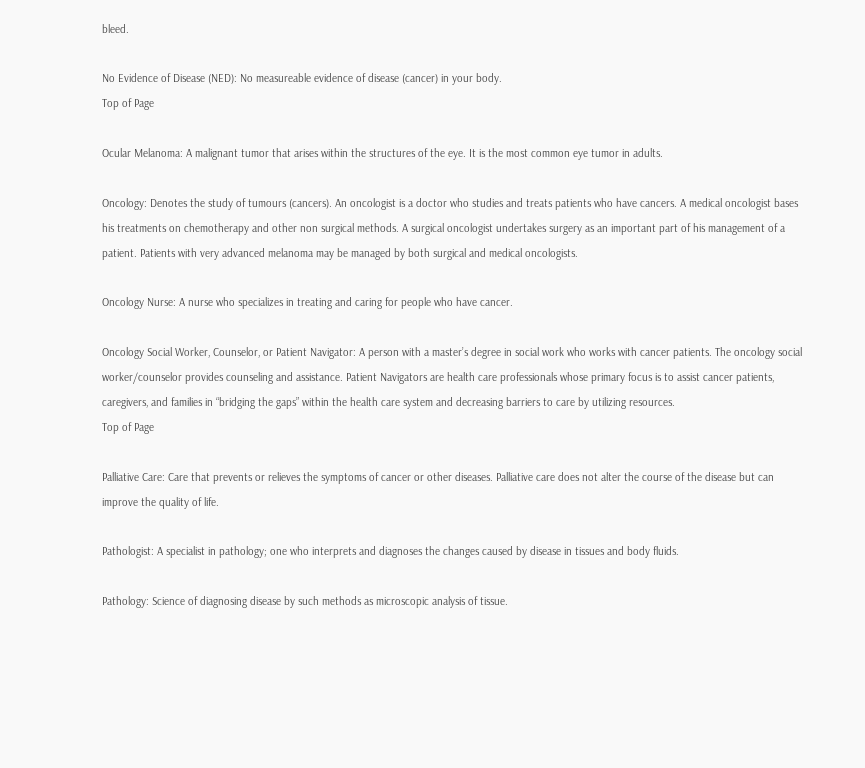bleed.

No Evidence of Disease (NED): No measureable evidence of disease (cancer) in your body.
Top of Page

Ocular Melanoma: A malignant tumor that arises within the structures of the eye. It is the most common eye tumor in adults.

Oncology: Denotes the study of tumours (cancers). An oncologist is a doctor who studies and treats patients who have cancers. A medical oncologist bases his treatments on chemotherapy and other non surgical methods. A surgical oncologist undertakes surgery as an important part of his management of a patient. Patients with very advanced melanoma may be managed by both surgical and medical oncologists.

Oncology Nurse: A nurse who specializes in treating and caring for people who have cancer.

Oncology Social Worker, Counselor, or Patient Navigator: A person with a master’s degree in social work who works with cancer patients. The oncology social worker/counselor provides counseling and assistance. Patient Navigators are health care professionals whose primary focus is to assist cancer patients, caregivers, and families in “bridging the gaps” within the health care system and decreasing barriers to care by utilizing resources.
Top of Page

Palliative Care: Care that prevents or relieves the symptoms of cancer or other diseases. Palliative care does not alter the course of the disease but can improve the quality of life.

Pathologist: A specialist in pathology; one who interprets and diagnoses the changes caused by disease in tissues and body fluids.

Pathology: Science of diagnosing disease by such methods as microscopic analysis of tissue.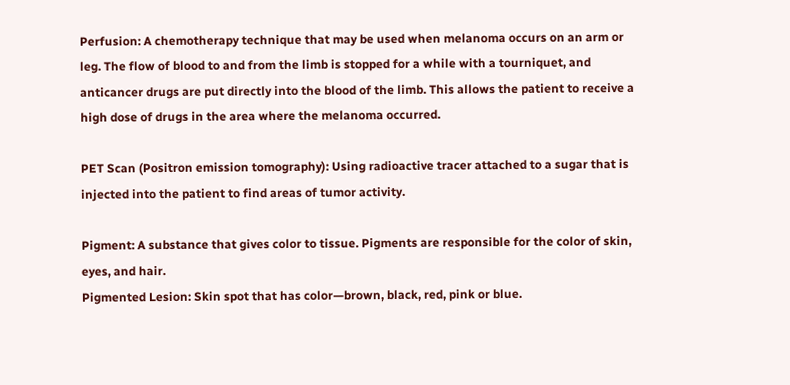Perfusion: A chemotherapy technique that may be used when melanoma occurs on an arm or leg. The flow of blood to and from the limb is stopped for a while with a tourniquet, and anticancer drugs are put directly into the blood of the limb. This allows the patient to receive a high dose of drugs in the area where the melanoma occurred.

PET Scan (Positron emission tomography): Using radioactive tracer attached to a sugar that is injected into the patient to find areas of tumor activity.

Pigment: A substance that gives color to tissue. Pigments are responsible for the color of skin, eyes, and hair.
Pigmented Lesion: Skin spot that has color—brown, black, red, pink or blue.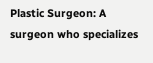Plastic Surgeon: A surgeon who specializes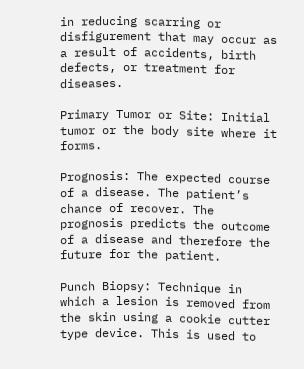in reducing scarring or disfigurement that may occur as a result of accidents, birth defects, or treatment for diseases.

Primary Tumor or Site: Initial tumor or the body site where it forms.

Prognosis: The expected course of a disease. The patient’s chance of recover. The prognosis predicts the outcome of a disease and therefore the future for the patient.

Punch Biopsy: Technique in which a lesion is removed from the skin using a cookie cutter type device. This is used to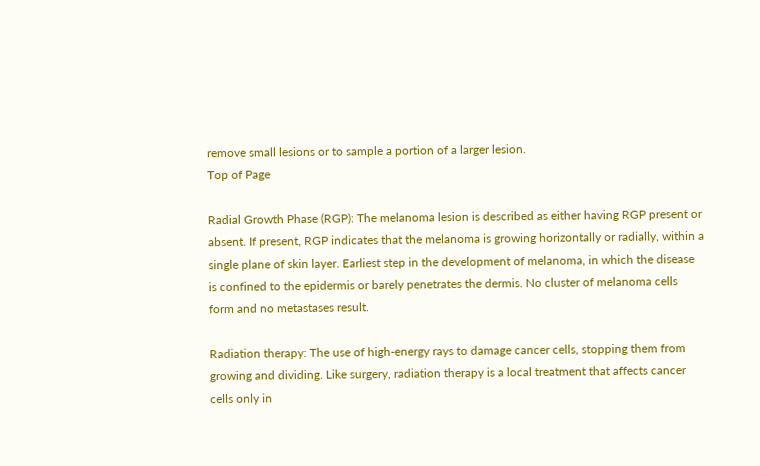remove small lesions or to sample a portion of a larger lesion.
Top of Page

Radial Growth Phase (RGP): The melanoma lesion is described as either having RGP present or absent. If present, RGP indicates that the melanoma is growing horizontally or radially, within a single plane of skin layer. Earliest step in the development of melanoma, in which the disease is confined to the epidermis or barely penetrates the dermis. No cluster of melanoma cells form and no metastases result.

Radiation therapy: The use of high-energy rays to damage cancer cells, stopping them from growing and dividing. Like surgery, radiation therapy is a local treatment that affects cancer cells only in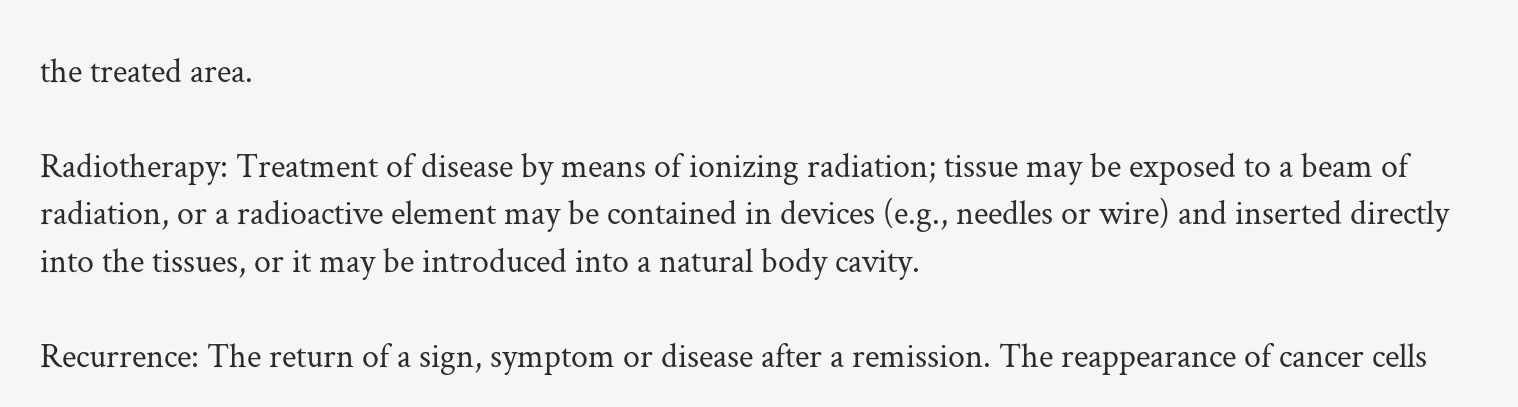the treated area.

Radiotherapy: Treatment of disease by means of ionizing radiation; tissue may be exposed to a beam of radiation, or a radioactive element may be contained in devices (e.g., needles or wire) and inserted directly into the tissues, or it may be introduced into a natural body cavity.

Recurrence: The return of a sign, symptom or disease after a remission. The reappearance of cancer cells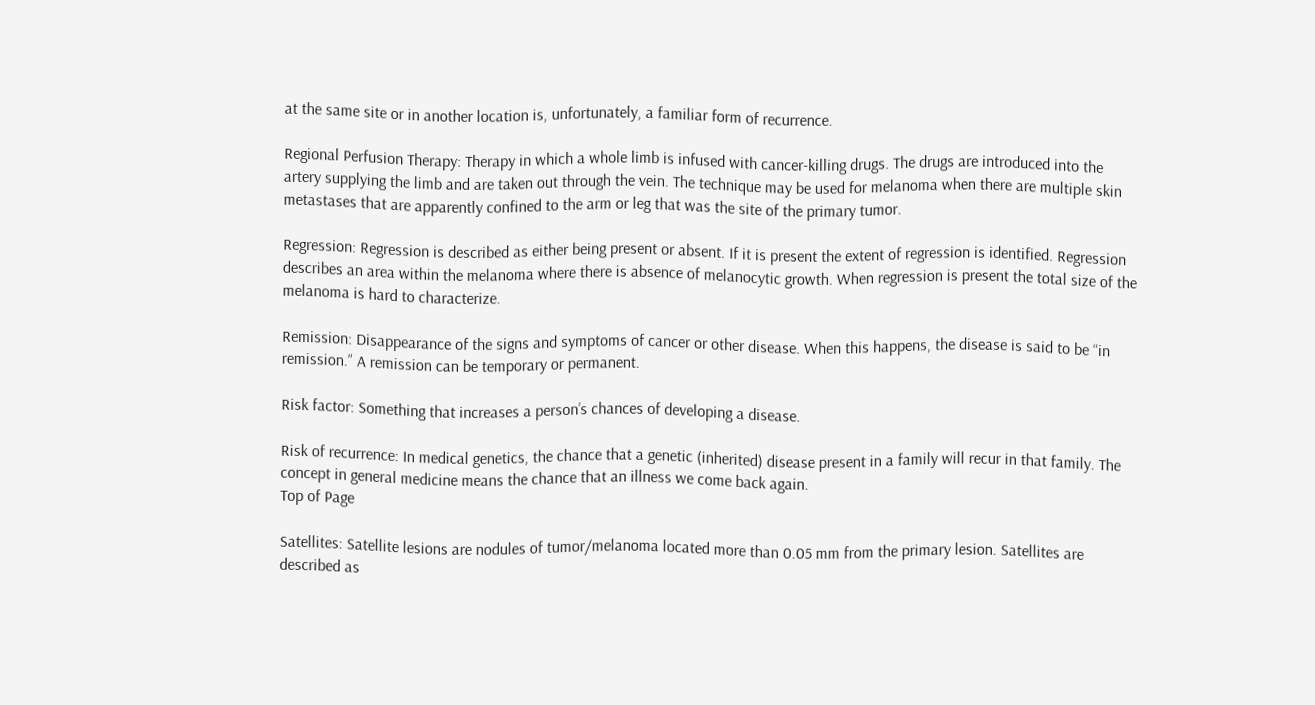at the same site or in another location is, unfortunately, a familiar form of recurrence.

Regional Perfusion Therapy: Therapy in which a whole limb is infused with cancer-killing drugs. The drugs are introduced into the artery supplying the limb and are taken out through the vein. The technique may be used for melanoma when there are multiple skin metastases that are apparently confined to the arm or leg that was the site of the primary tumor.

Regression: Regression is described as either being present or absent. If it is present the extent of regression is identified. Regression describes an area within the melanoma where there is absence of melanocytic growth. When regression is present the total size of the melanoma is hard to characterize.

Remission: Disappearance of the signs and symptoms of cancer or other disease. When this happens, the disease is said to be “in remission.” A remission can be temporary or permanent.

Risk factor: Something that increases a person’s chances of developing a disease.

Risk of recurrence: In medical genetics, the chance that a genetic (inherited) disease present in a family will recur in that family. The concept in general medicine means the chance that an illness we come back again.
Top of Page

Satellites: Satellite lesions are nodules of tumor/melanoma located more than 0.05 mm from the primary lesion. Satellites are described as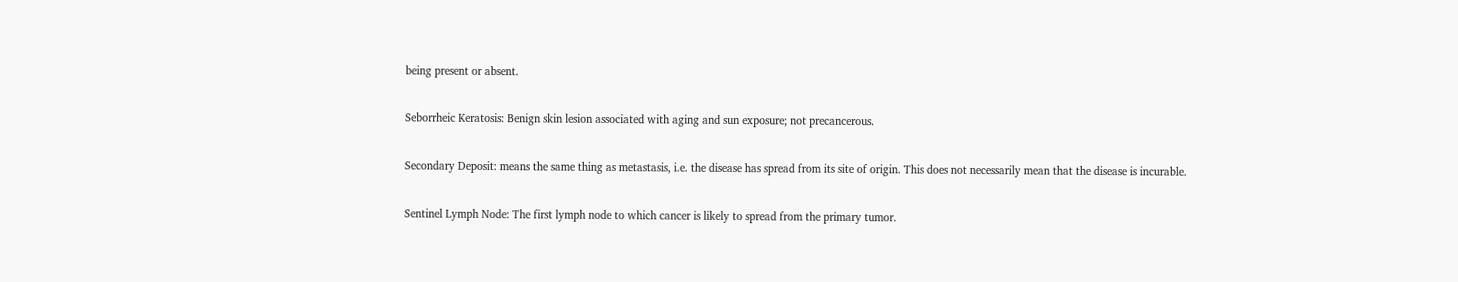being present or absent.

Seborrheic Keratosis: Benign skin lesion associated with aging and sun exposure; not precancerous.

Secondary Deposit: means the same thing as metastasis, i.e. the disease has spread from its site of origin. This does not necessarily mean that the disease is incurable.

Sentinel Lymph Node: The first lymph node to which cancer is likely to spread from the primary tumor.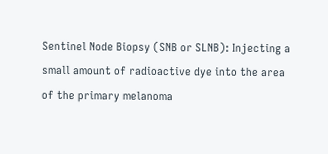Sentinel Node Biopsy (SNB or SLNB): Injecting a small amount of radioactive dye into the area of the primary melanoma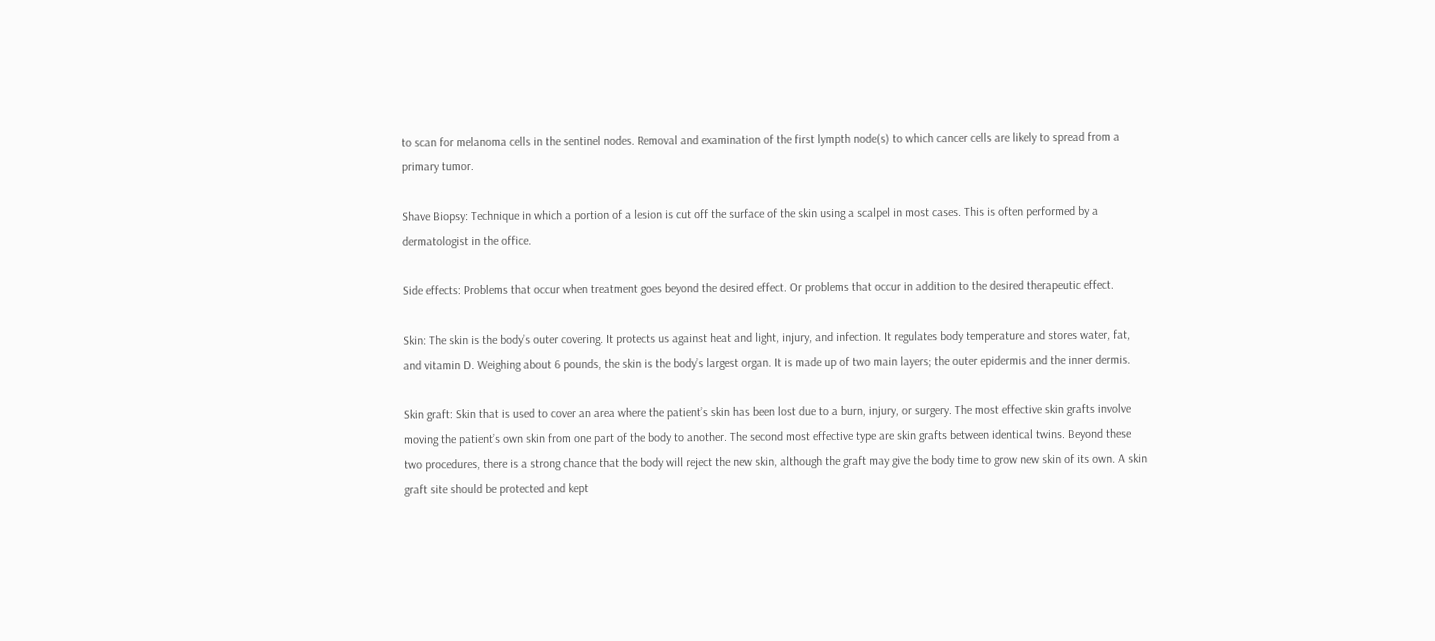to scan for melanoma cells in the sentinel nodes. Removal and examination of the first lympth node(s) to which cancer cells are likely to spread from a primary tumor.

Shave Biopsy: Technique in which a portion of a lesion is cut off the surface of the skin using a scalpel in most cases. This is often performed by a dermatologist in the office.

Side effects: Problems that occur when treatment goes beyond the desired effect. Or problems that occur in addition to the desired therapeutic effect.

Skin: The skin is the body’s outer covering. It protects us against heat and light, injury, and infection. It regulates body temperature and stores water, fat, and vitamin D. Weighing about 6 pounds, the skin is the body’s largest organ. It is made up of two main layers; the outer epidermis and the inner dermis.

Skin graft: Skin that is used to cover an area where the patient’s skin has been lost due to a burn, injury, or surgery. The most effective skin grafts involve moving the patient’s own skin from one part of the body to another. The second most effective type are skin grafts between identical twins. Beyond these two procedures, there is a strong chance that the body will reject the new skin, although the graft may give the body time to grow new skin of its own. A skin graft site should be protected and kept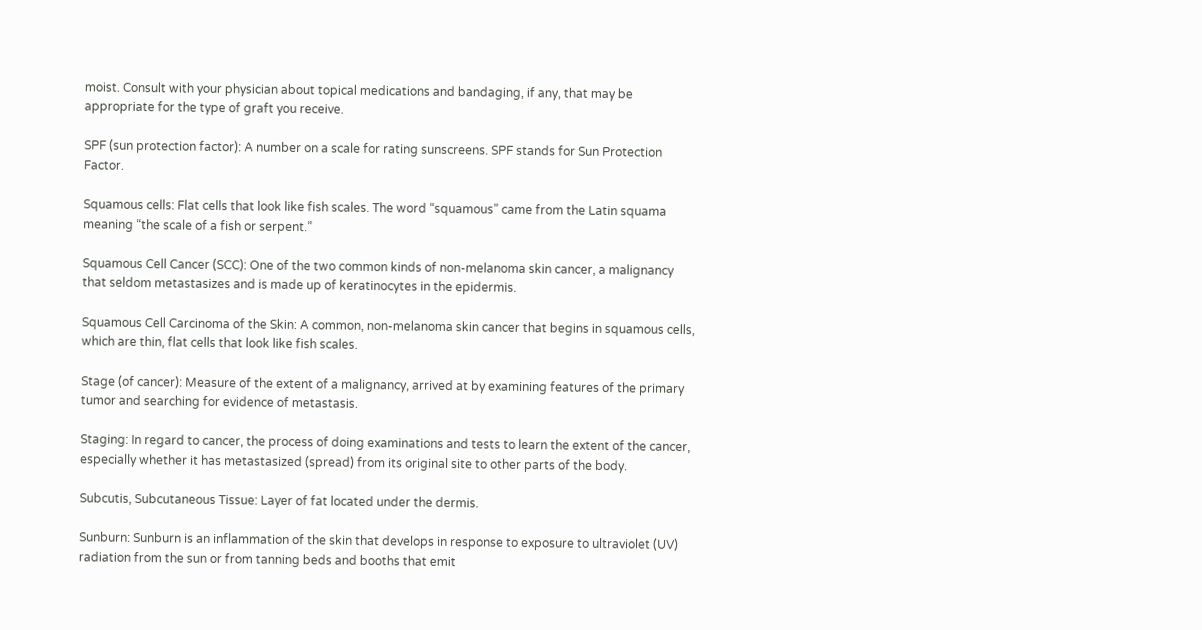moist. Consult with your physician about topical medications and bandaging, if any, that may be appropriate for the type of graft you receive.

SPF (sun protection factor): A number on a scale for rating sunscreens. SPF stands for Sun Protection Factor.

Squamous cells: Flat cells that look like fish scales. The word “squamous” came from the Latin squama meaning “the scale of a fish or serpent.”

Squamous Cell Cancer (SCC): One of the two common kinds of non-melanoma skin cancer, a malignancy that seldom metastasizes and is made up of keratinocytes in the epidermis.

Squamous Cell Carcinoma of the Skin: A common, non-melanoma skin cancer that begins in squamous cells, which are thin, flat cells that look like fish scales.

Stage (of cancer): Measure of the extent of a malignancy, arrived at by examining features of the primary tumor and searching for evidence of metastasis.

Staging: In regard to cancer, the process of doing examinations and tests to learn the extent of the cancer, especially whether it has metastasized (spread) from its original site to other parts of the body.

Subcutis, Subcutaneous Tissue: Layer of fat located under the dermis.

Sunburn: Sunburn is an inflammation of the skin that develops in response to exposure to ultraviolet (UV) radiation from the sun or from tanning beds and booths that emit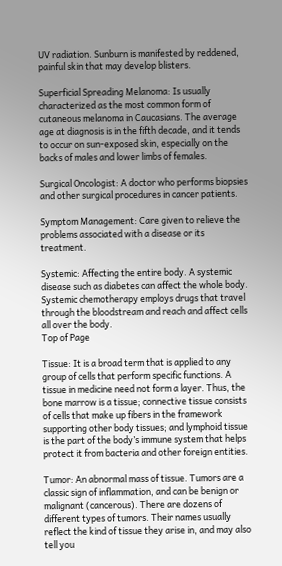UV radiation. Sunburn is manifested by reddened, painful skin that may develop blisters.

Superficial Spreading Melanoma: Is usually characterized as the most common form of cutaneous melanoma in Caucasians. The average age at diagnosis is in the fifth decade, and it tends to occur on sun-exposed skin, especially on the backs of males and lower limbs of females.

Surgical Oncologist: A doctor who performs biopsies and other surgical procedures in cancer patients.

Symptom Management: Care given to relieve the problems associated with a disease or its treatment.

Systemic: Affecting the entire body. A systemic disease such as diabetes can affect the whole body. Systemic chemotherapy employs drugs that travel through the bloodstream and reach and affect cells all over the body.
Top of Page

Tissue: It is a broad term that is applied to any group of cells that perform specific functions. A tissue in medicine need not form a layer. Thus, the bone marrow is a tissue; connective tissue consists of cells that make up fibers in the framework supporting other body tissues; and lymphoid tissue is the part of the body’s immune system that helps protect it from bacteria and other foreign entities.

Tumor: An abnormal mass of tissue. Tumors are a classic sign of inflammation, and can be benign or malignant (cancerous). There are dozens of different types of tumors. Their names usually reflect the kind of tissue they arise in, and may also tell you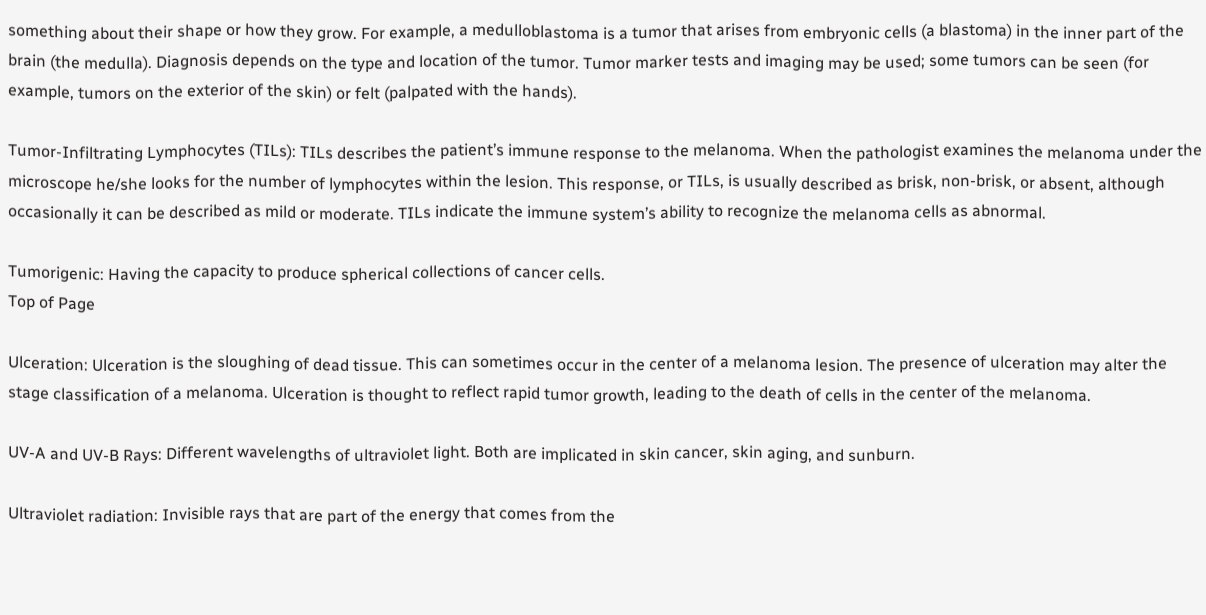something about their shape or how they grow. For example, a medulloblastoma is a tumor that arises from embryonic cells (a blastoma) in the inner part of the brain (the medulla). Diagnosis depends on the type and location of the tumor. Tumor marker tests and imaging may be used; some tumors can be seen (for example, tumors on the exterior of the skin) or felt (palpated with the hands).

Tumor-Infiltrating Lymphocytes (TILs): TILs describes the patient’s immune response to the melanoma. When the pathologist examines the melanoma under the microscope he/she looks for the number of lymphocytes within the lesion. This response, or TILs, is usually described as brisk, non-brisk, or absent, although occasionally it can be described as mild or moderate. TILs indicate the immune system’s ability to recognize the melanoma cells as abnormal.

Tumorigenic: Having the capacity to produce spherical collections of cancer cells.
Top of Page

Ulceration: Ulceration is the sloughing of dead tissue. This can sometimes occur in the center of a melanoma lesion. The presence of ulceration may alter the stage classification of a melanoma. Ulceration is thought to reflect rapid tumor growth, leading to the death of cells in the center of the melanoma.

UV-A and UV-B Rays: Different wavelengths of ultraviolet light. Both are implicated in skin cancer, skin aging, and sunburn.

Ultraviolet radiation: Invisible rays that are part of the energy that comes from the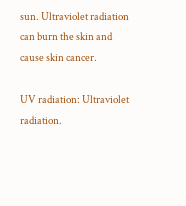sun. Ultraviolet radiation can burn the skin and cause skin cancer.

UV radiation: Ultraviolet radiation.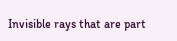Invisible rays that are part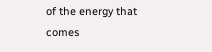of the energy that comes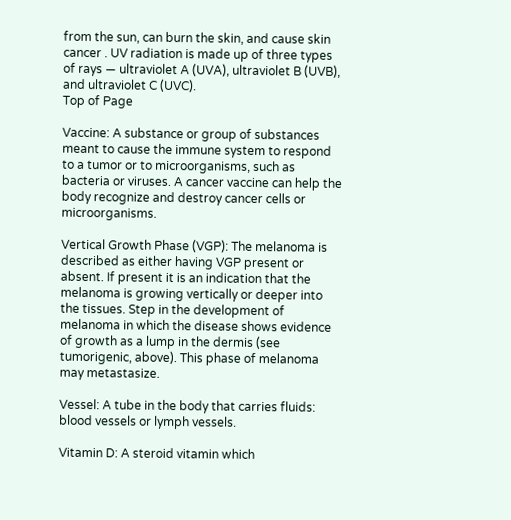from the sun, can burn the skin, and cause skin cancer . UV radiation is made up of three types of rays — ultraviolet A (UVA), ultraviolet B (UVB), and ultraviolet C (UVC).
Top of Page

Vaccine: A substance or group of substances meant to cause the immune system to respond to a tumor or to microorganisms, such as bacteria or viruses. A cancer vaccine can help the body recognize and destroy cancer cells or microorganisms.

Vertical Growth Phase (VGP): The melanoma is described as either having VGP present or absent. If present it is an indication that the melanoma is growing vertically or deeper into the tissues. Step in the development of melanoma in which the disease shows evidence of growth as a lump in the dermis (see tumorigenic, above). This phase of melanoma may metastasize.

Vessel: A tube in the body that carries fluids: blood vessels or lymph vessels.

Vitamin D: A steroid vitamin which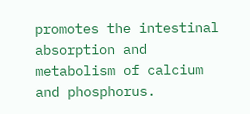promotes the intestinal absorption and metabolism of calcium and phosphorus.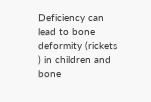Deficiency can lead to bone deformity (rickets ) in children and bone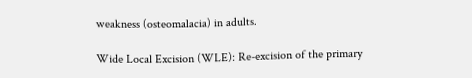weakness (osteomalacia) in adults.

Wide Local Excision (WLE): Re-excision of the primary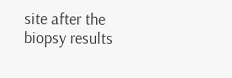site after the biopsy results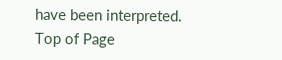have been interpreted.
Top of Page